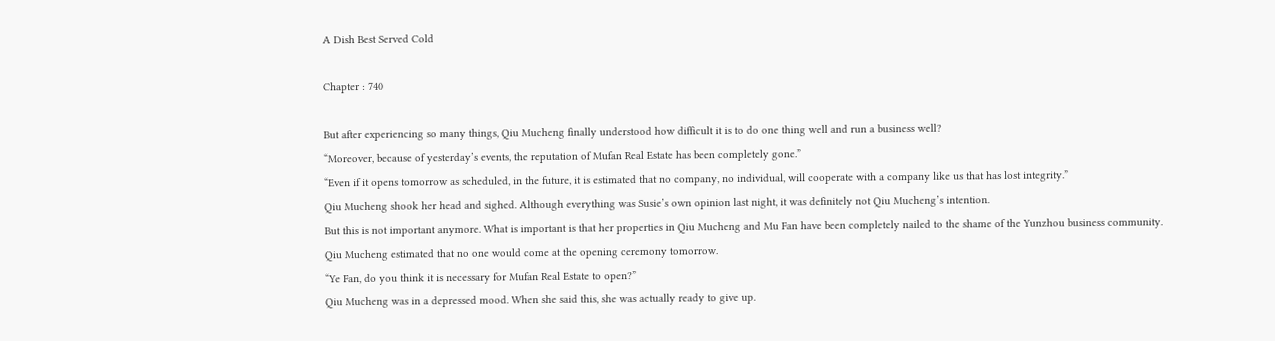A Dish Best Served Cold

Chapter : 740

But after experiencing so many things, Qiu Mucheng finally understood how difficult it is to do one thing well and run a business well?
“Moreover, because of yesterday’s events, the reputation of Mufan Real Estate has been completely gone.”
“Even if it opens tomorrow as scheduled, in the future, it is estimated that no company, no individual, will cooperate with a company like us that has lost integrity.”
Qiu Mucheng shook her head and sighed. Although everything was Susie’s own opinion last night, it was definitely not Qiu Mucheng’s intention.
But this is not important anymore. What is important is that her properties in Qiu Mucheng and Mu Fan have been completely nailed to the shame of the Yunzhou business community.
Qiu Mucheng estimated that no one would come at the opening ceremony tomorrow.
“Ye Fan, do you think it is necessary for Mufan Real Estate to open?”
Qiu Mucheng was in a depressed mood. When she said this, she was actually ready to give up.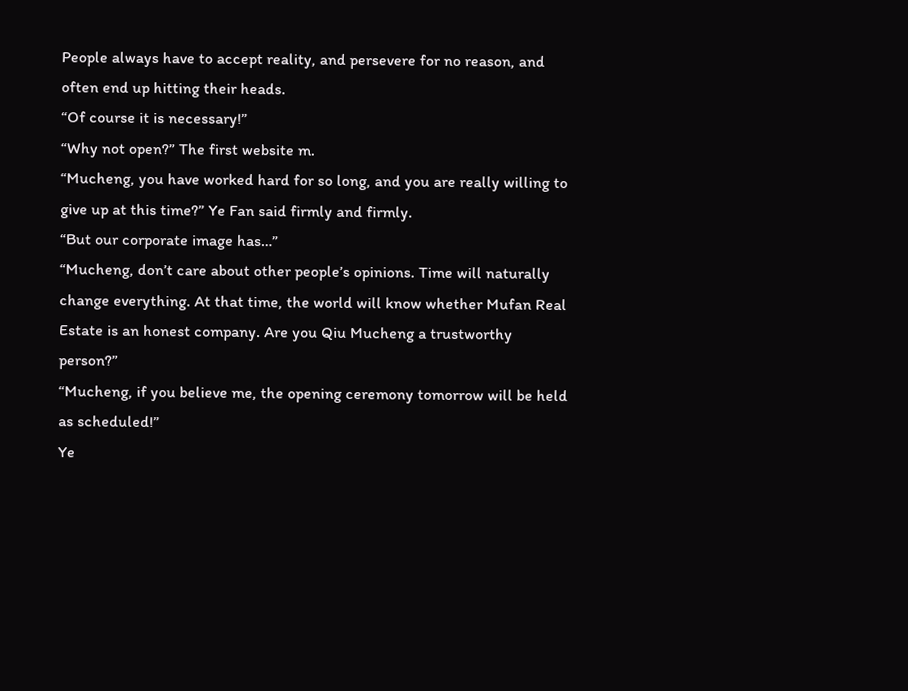People always have to accept reality, and persevere for no reason, and often end up hitting their heads.
“Of course it is necessary!”
“Why not open?” The first website m.
“Mucheng, you have worked hard for so long, and you are really willing to give up at this time?” Ye Fan said firmly and firmly.
“But our corporate image has…”
“Mucheng, don’t care about other people’s opinions. Time will naturally change everything. At that time, the world will know whether Mufan Real Estate is an honest company. Are you Qiu Mucheng a trustworthy person?”
“Mucheng, if you believe me, the opening ceremony tomorrow will be held as scheduled!”
Ye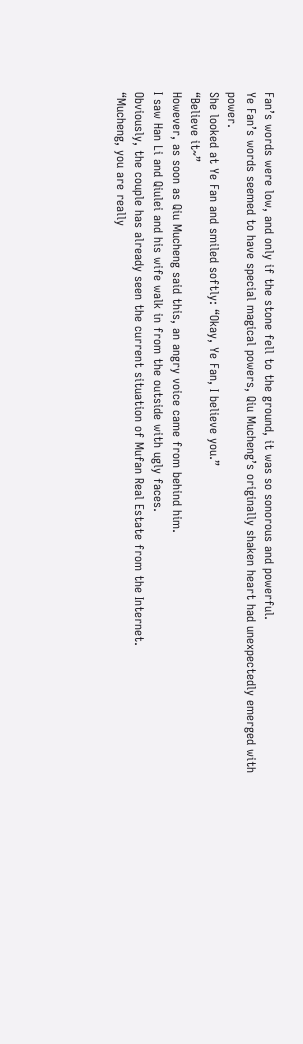Fan’s words were low, and only if the stone fell to the ground, it was so sonorous and powerful.
Ye Fan’s words seemed to have special magical powers, Qiu Mucheng’s originally shaken heart had unexpectedly emerged with power.
She looked at Ye Fan and smiled softly: “Okay, Ye Fan, I believe you.”
“Believe it~”
However, as soon as Qiu Mucheng said this, an angry voice came from behind him.
I saw Han Li and Qiulei and his wife walk in from the outside with ugly faces.
Obviously, the couple has already seen the current situation of Mufan Real Estate from the Internet.
“Mucheng, you are really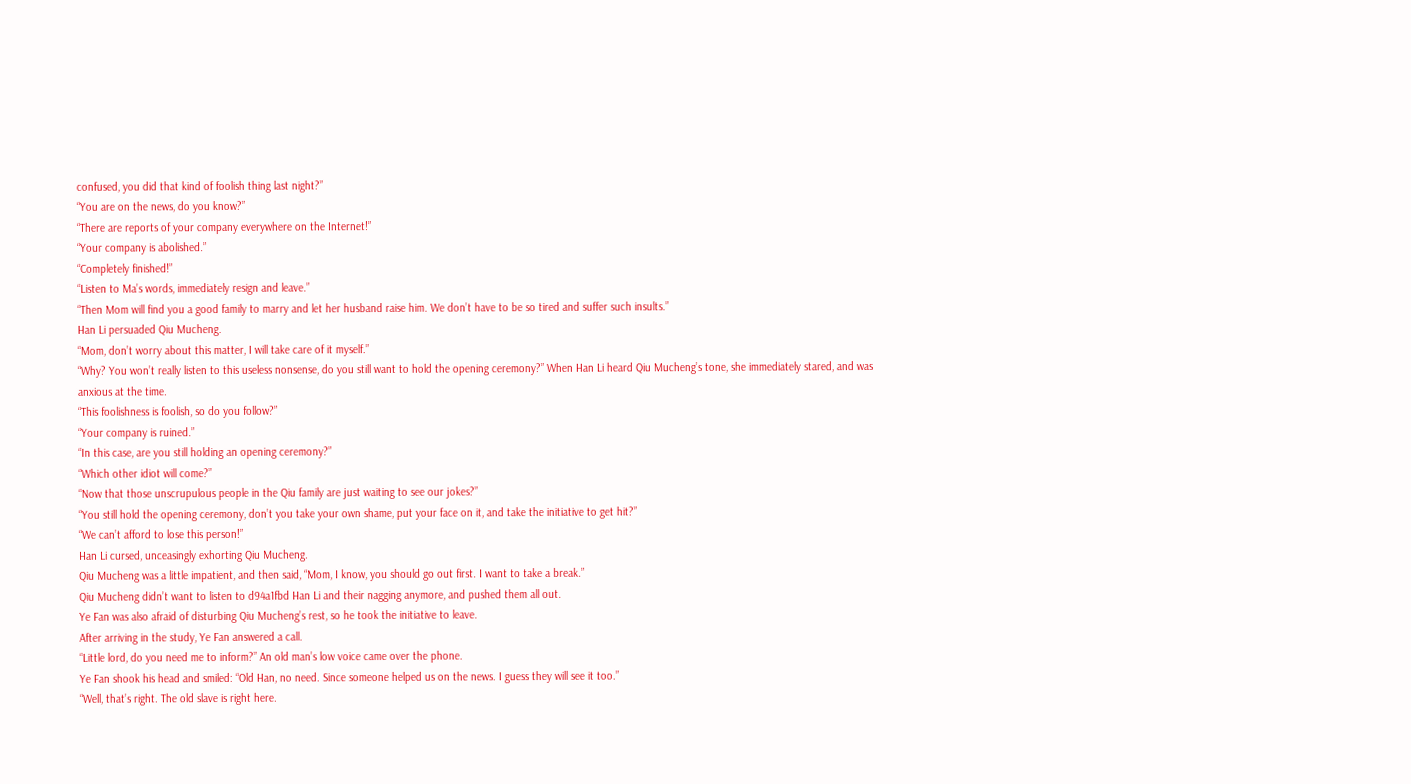confused, you did that kind of foolish thing last night?”
“You are on the news, do you know?”
“There are reports of your company everywhere on the Internet!”
“Your company is abolished.”
“Completely finished!”
“Listen to Ma’s words, immediately resign and leave.”
“Then Mom will find you a good family to marry and let her husband raise him. We don’t have to be so tired and suffer such insults.”
Han Li persuaded Qiu Mucheng.
“Mom, don’t worry about this matter, I will take care of it myself.”
“Why? You won’t really listen to this useless nonsense, do you still want to hold the opening ceremony?” When Han Li heard Qiu Mucheng’s tone, she immediately stared, and was anxious at the time.
“This foolishness is foolish, so do you follow?”
“Your company is ruined.”
“In this case, are you still holding an opening ceremony?”
“Which other idiot will come?”
“Now that those unscrupulous people in the Qiu family are just waiting to see our jokes?”
“You still hold the opening ceremony, don’t you take your own shame, put your face on it, and take the initiative to get hit?”
“We can’t afford to lose this person!”
Han Li cursed, unceasingly exhorting Qiu Mucheng.
Qiu Mucheng was a little impatient, and then said, “Mom, I know, you should go out first. I want to take a break.”
Qiu Mucheng didn’t want to listen to d94a1fbd Han Li and their nagging anymore, and pushed them all out.
Ye Fan was also afraid of disturbing Qiu Mucheng’s rest, so he took the initiative to leave.
After arriving in the study, Ye Fan answered a call.
“Little lord, do you need me to inform?” An old man’s low voice came over the phone.
Ye Fan shook his head and smiled: “Old Han, no need. Since someone helped us on the news. I guess they will see it too.”
“Well, that’s right. The old slave is right here.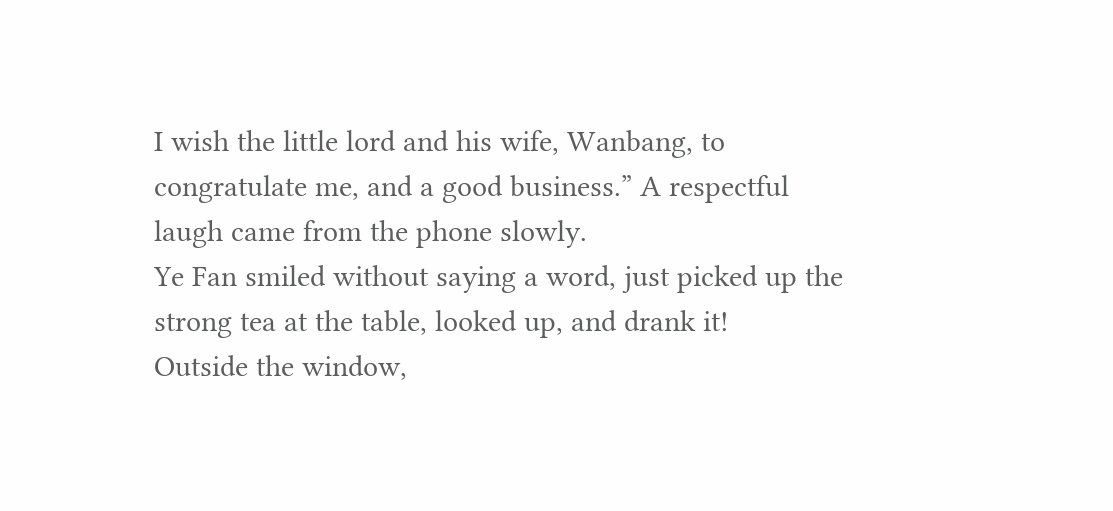I wish the little lord and his wife, Wanbang, to congratulate me, and a good business.” A respectful laugh came from the phone slowly.
Ye Fan smiled without saying a word, just picked up the strong tea at the table, looked up, and drank it!
Outside the window,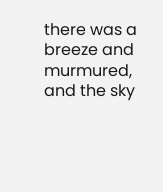there was a breeze and murmured, and the sky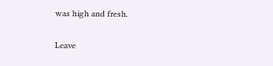was high and fresh.

Leave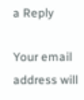a Reply

Your email address will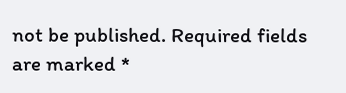not be published. Required fields are marked *